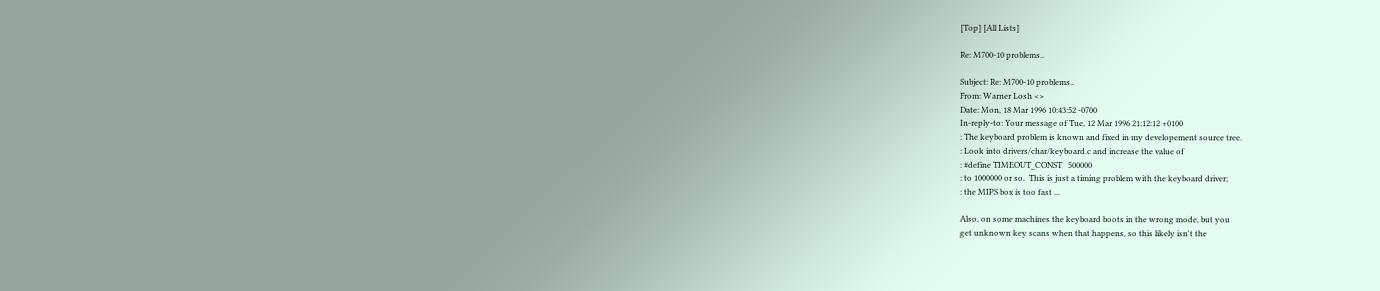[Top] [All Lists]

Re: M700-10 problems..

Subject: Re: M700-10 problems..
From: Warner Losh <>
Date: Mon, 18 Mar 1996 10:43:52 -0700
In-reply-to: Your message of Tue, 12 Mar 1996 21:12:12 +0100
: The keyboard problem is known and fixed in my developement source tree.
: Look into drivers/char/keyboard.c and increase the value of
: #define TIMEOUT_CONST   500000
: to 1000000 or so.  This is just a timing problem with the keyboard driver;
: the MIPS box is too fast ...

Also, on some machines the keyboard boots in the wrong mode, but you
get unknown key scans when that happens, so this likely isn't the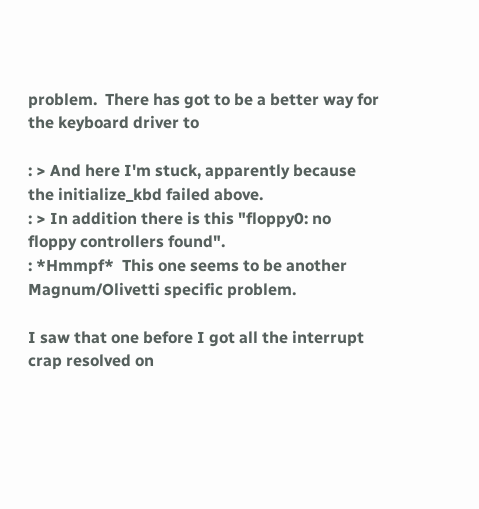problem.  There has got to be a better way for the keyboard driver to

: > And here I'm stuck, apparently because the initialize_kbd failed above.
: > In addition there is this "floppy0: no floppy controllers found".
: *Hmmpf*  This one seems to be another Magnum/Olivetti specific problem.

I saw that one before I got all the interrupt crap resolved on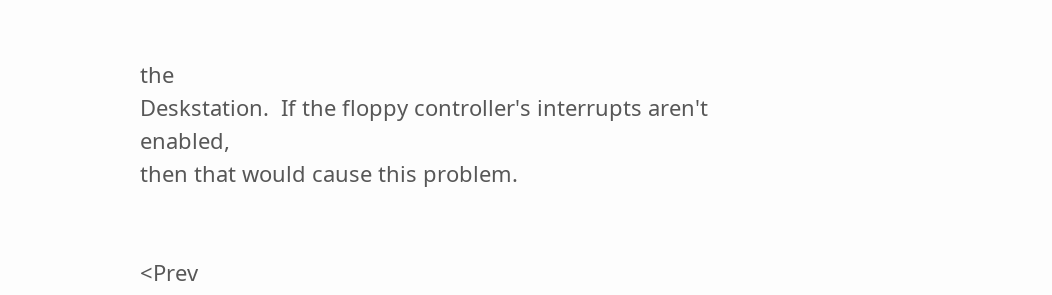the
Deskstation.  If the floppy controller's interrupts aren't enabled,
then that would cause this problem.


<Prev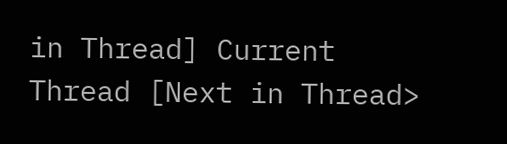in Thread] Current Thread [Next in Thread>